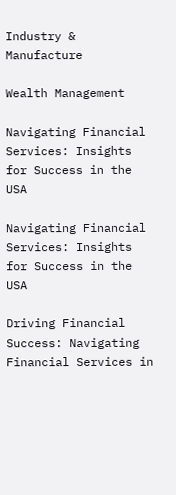Industry & Manufacture

Wealth Management

Navigating Financial Services: Insights for Success in the USA

Navigating Financial Services: Insights for Success in the USA

Driving Financial Success: Navigating Financial Services in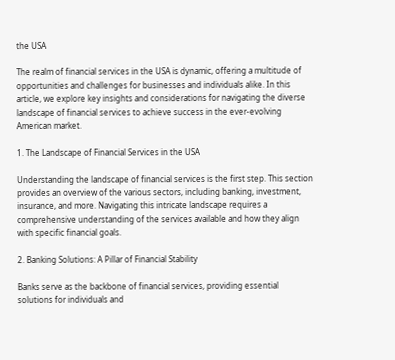the USA

The realm of financial services in the USA is dynamic, offering a multitude of opportunities and challenges for businesses and individuals alike. In this article, we explore key insights and considerations for navigating the diverse landscape of financial services to achieve success in the ever-evolving American market.

1. The Landscape of Financial Services in the USA

Understanding the landscape of financial services is the first step. This section provides an overview of the various sectors, including banking, investment, insurance, and more. Navigating this intricate landscape requires a comprehensive understanding of the services available and how they align with specific financial goals.

2. Banking Solutions: A Pillar of Financial Stability

Banks serve as the backbone of financial services, providing essential solutions for individuals and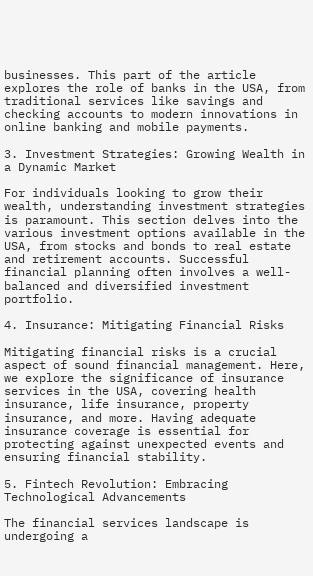businesses. This part of the article explores the role of banks in the USA, from traditional services like savings and checking accounts to modern innovations in online banking and mobile payments.

3. Investment Strategies: Growing Wealth in a Dynamic Market

For individuals looking to grow their wealth, understanding investment strategies is paramount. This section delves into the various investment options available in the USA, from stocks and bonds to real estate and retirement accounts. Successful financial planning often involves a well-balanced and diversified investment portfolio.

4. Insurance: Mitigating Financial Risks

Mitigating financial risks is a crucial aspect of sound financial management. Here, we explore the significance of insurance services in the USA, covering health insurance, life insurance, property insurance, and more. Having adequate insurance coverage is essential for protecting against unexpected events and ensuring financial stability.

5. Fintech Revolution: Embracing Technological Advancements

The financial services landscape is undergoing a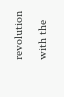revolution with the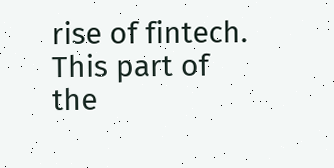rise of fintech. This part of the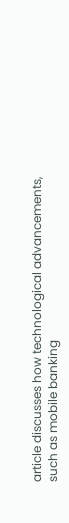article discusses how technological advancements, such as mobile banking